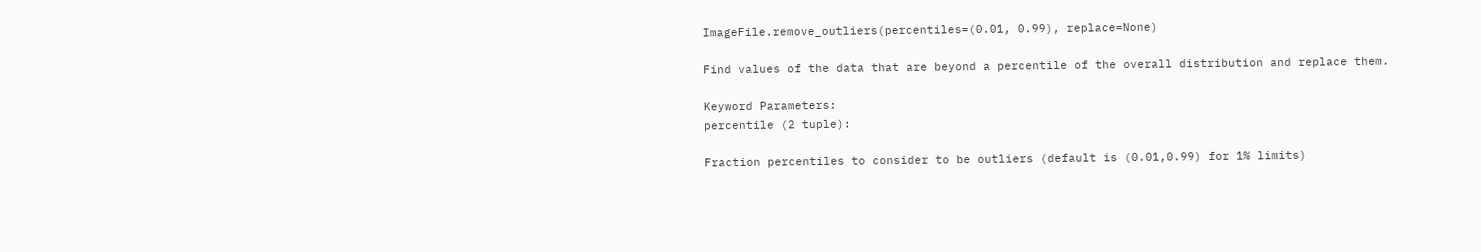ImageFile.remove_outliers(percentiles=(0.01, 0.99), replace=None)

Find values of the data that are beyond a percentile of the overall distribution and replace them.

Keyword Parameters:
percentile (2 tuple):

Fraction percentiles to consider to be outliers (default is (0.01,0.99) for 1% limits)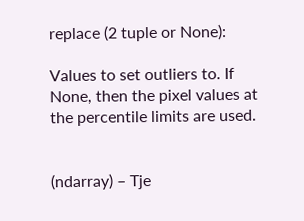replace (2 tuple or None):

Values to set outliers to. If None, then the pixel values at the percentile limits are used.


(ndarray) – Tje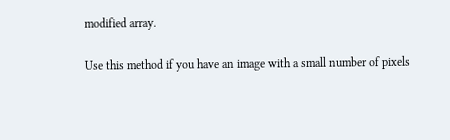modified array.

Use this method if you have an image with a small number of pixels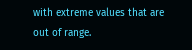with extreme values that are out of range.